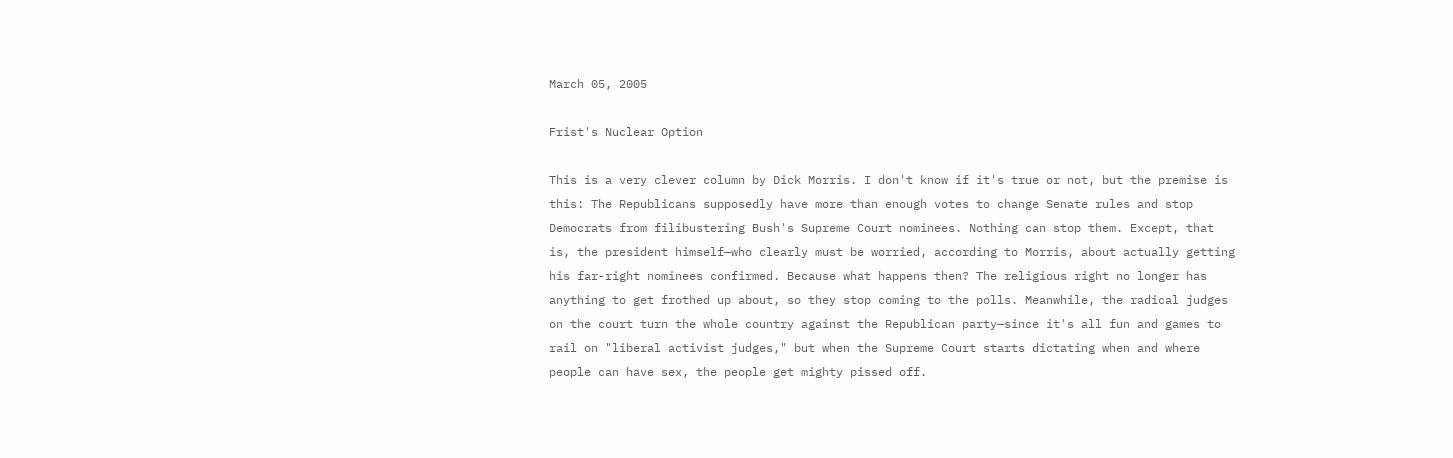March 05, 2005

Frist's Nuclear Option

This is a very clever column by Dick Morris. I don't know if it's true or not, but the premise is this: The Republicans supposedly have more than enough votes to change Senate rules and stop Democrats from filibustering Bush's Supreme Court nominees. Nothing can stop them. Except, that is, the president himself—who clearly must be worried, according to Morris, about actually getting his far-right nominees confirmed. Because what happens then? The religious right no longer has anything to get frothed up about, so they stop coming to the polls. Meanwhile, the radical judges on the court turn the whole country against the Republican party—since it's all fun and games to rail on "liberal activist judges," but when the Supreme Court starts dictating when and where people can have sex, the people get mighty pissed off.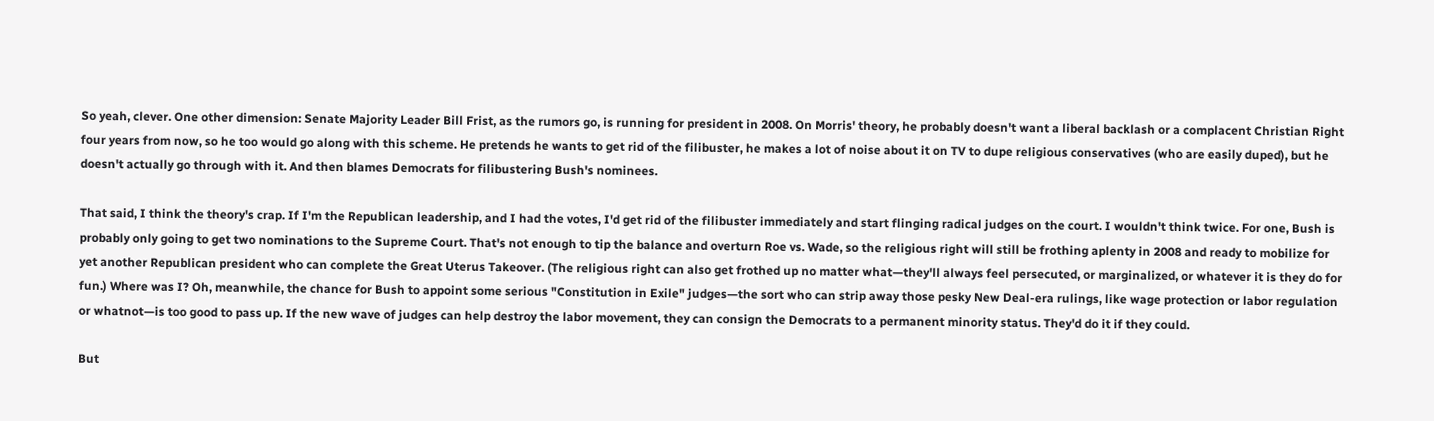So yeah, clever. One other dimension: Senate Majority Leader Bill Frist, as the rumors go, is running for president in 2008. On Morris' theory, he probably doesn't want a liberal backlash or a complacent Christian Right four years from now, so he too would go along with this scheme. He pretends he wants to get rid of the filibuster, he makes a lot of noise about it on TV to dupe religious conservatives (who are easily duped), but he doesn't actually go through with it. And then blames Democrats for filibustering Bush's nominees.

That said, I think the theory's crap. If I'm the Republican leadership, and I had the votes, I'd get rid of the filibuster immediately and start flinging radical judges on the court. I wouldn't think twice. For one, Bush is probably only going to get two nominations to the Supreme Court. That's not enough to tip the balance and overturn Roe vs. Wade, so the religious right will still be frothing aplenty in 2008 and ready to mobilize for yet another Republican president who can complete the Great Uterus Takeover. (The religious right can also get frothed up no matter what—they'll always feel persecuted, or marginalized, or whatever it is they do for fun.) Where was I? Oh, meanwhile, the chance for Bush to appoint some serious "Constitution in Exile" judges—the sort who can strip away those pesky New Deal-era rulings, like wage protection or labor regulation or whatnot—is too good to pass up. If the new wave of judges can help destroy the labor movement, they can consign the Democrats to a permanent minority status. They'd do it if they could.

But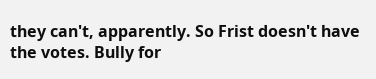they can't, apparently. So Frist doesn't have the votes. Bully for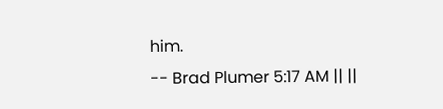him.
-- Brad Plumer 5:17 AM || ||